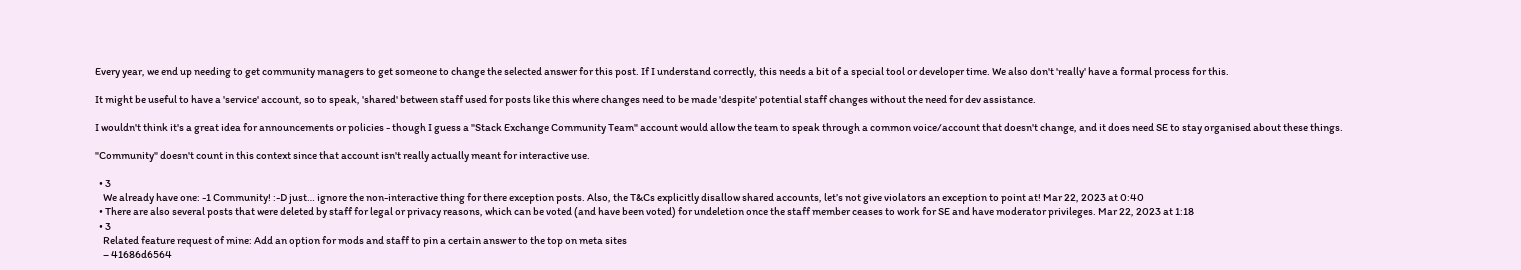Every year, we end up needing to get community managers to get someone to change the selected answer for this post. If I understand correctly, this needs a bit of a special tool or developer time. We also don't 'really' have a formal process for this.

It might be useful to have a 'service' account, so to speak, 'shared' between staff used for posts like this where changes need to be made 'despite' potential staff changes without the need for dev assistance.

I wouldn't think it's a great idea for announcements or policies - though I guess a "Stack Exchange Community Team" account would allow the team to speak through a common voice/account that doesn't change, and it does need SE to stay organised about these things.

"Community" doesn't count in this context since that account isn't really actually meant for interactive use.

  • 3
    We already have one: -1 Community! :-D just… ignore the non-interactive thing for there exception posts. Also, the T&Cs explicitly disallow shared accounts, let’s not give violators an exception to point at! Mar 22, 2023 at 0:40
  • There are also several posts that were deleted by staff for legal or privacy reasons, which can be voted (and have been voted) for undeletion once the staff member ceases to work for SE and have moderator privileges. Mar 22, 2023 at 1:18
  • 3
    Related feature request of mine: Add an option for mods and staff to pin a certain answer to the top on meta sites
    – 41686d6564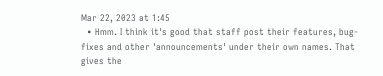Mar 22, 2023 at 1:45
  • Hmm. I think it's good that staff post their features, bug-fixes and other 'announcements' under their own names. That gives the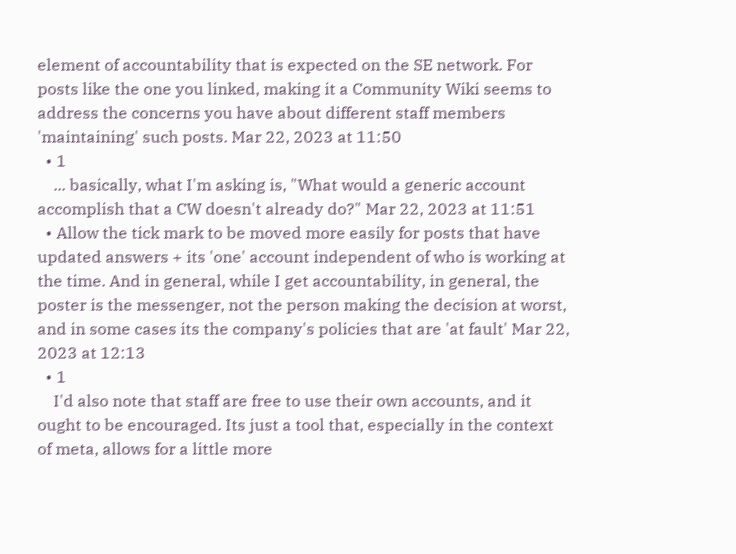element of accountability that is expected on the SE network. For posts like the one you linked, making it a Community Wiki seems to address the concerns you have about different staff members 'maintaining' such posts. Mar 22, 2023 at 11:50
  • 1
    ... basically, what I'm asking is, "What would a generic account accomplish that a CW doesn't already do?" Mar 22, 2023 at 11:51
  • Allow the tick mark to be moved more easily for posts that have updated answers + its 'one' account independent of who is working at the time. And in general, while I get accountability, in general, the poster is the messenger, not the person making the decision at worst, and in some cases its the company's policies that are 'at fault' Mar 22, 2023 at 12:13
  • 1
    I'd also note that staff are free to use their own accounts, and it ought to be encouraged. Its just a tool that, especially in the context of meta, allows for a little more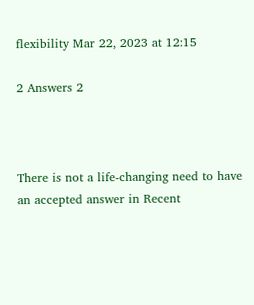flexibility Mar 22, 2023 at 12:15

2 Answers 2



There is not a life-changing need to have an accepted answer in Recent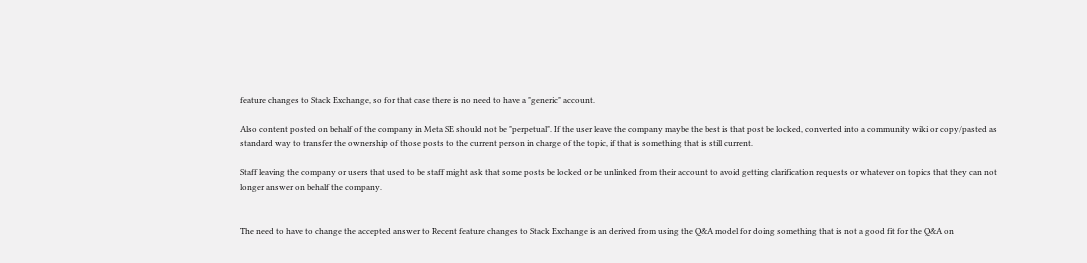feature changes to Stack Exchange, so for that case there is no need to have a "generic" account.

Also content posted on behalf of the company in Meta SE should not be "perpetual". If the user leave the company maybe the best is that post be locked, converted into a community wiki or copy/pasted as standard way to transfer the ownership of those posts to the current person in charge of the topic, if that is something that is still current.

Staff leaving the company or users that used to be staff might ask that some posts be locked or be unlinked from their account to avoid getting clarification requests or whatever on topics that they can not longer answer on behalf the company.


The need to have to change the accepted answer to Recent feature changes to Stack Exchange is an derived from using the Q&A model for doing something that is not a good fit for the Q&A on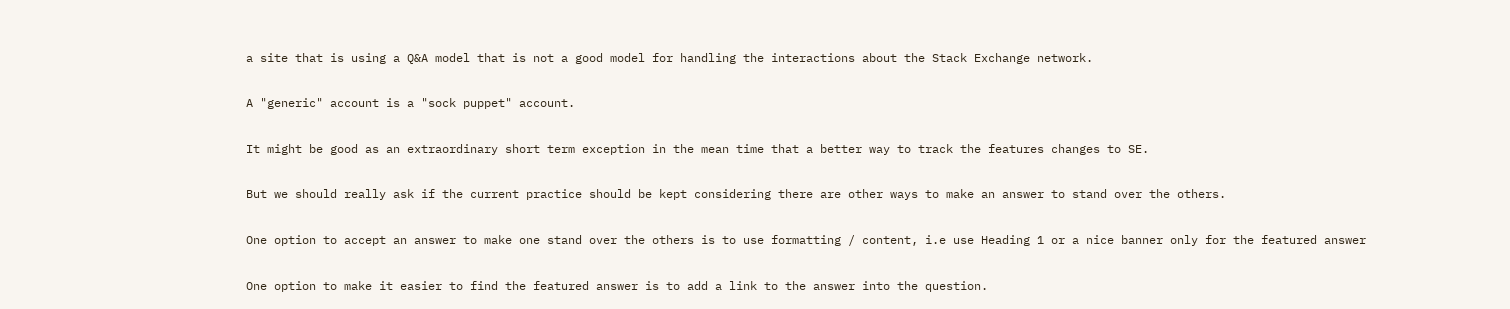a site that is using a Q&A model that is not a good model for handling the interactions about the Stack Exchange network.

A "generic" account is a "sock puppet" account.

It might be good as an extraordinary short term exception in the mean time that a better way to track the features changes to SE.

But we should really ask if the current practice should be kept considering there are other ways to make an answer to stand over the others.

One option to accept an answer to make one stand over the others is to use formatting / content, i.e use Heading 1 or a nice banner only for the featured answer

One option to make it easier to find the featured answer is to add a link to the answer into the question.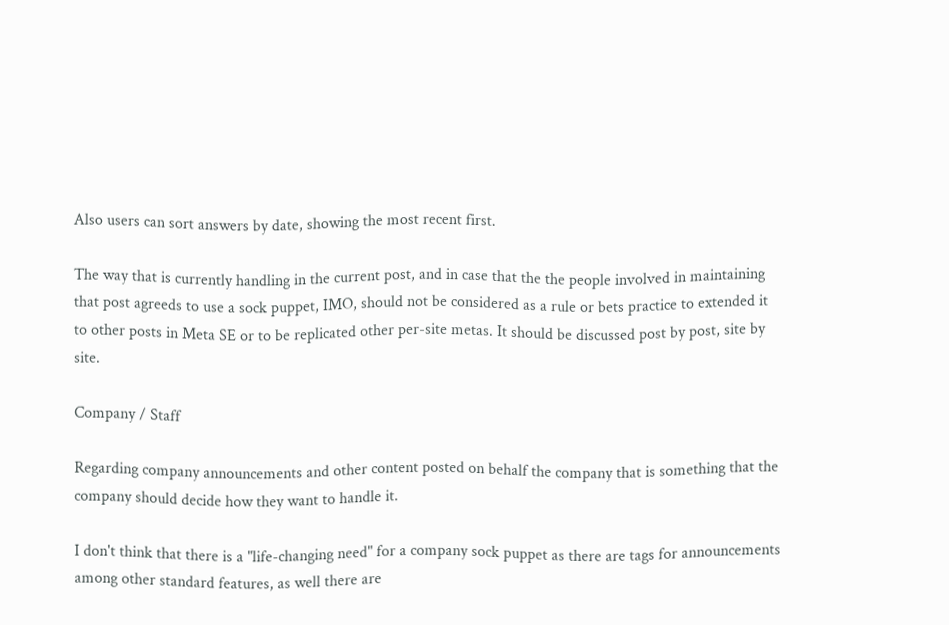Also users can sort answers by date, showing the most recent first.

The way that is currently handling in the current post, and in case that the the people involved in maintaining that post agreeds to use a sock puppet, IMO, should not be considered as a rule or bets practice to extended it to other posts in Meta SE or to be replicated other per-site metas. It should be discussed post by post, site by site.

Company / Staff

Regarding company announcements and other content posted on behalf the company that is something that the company should decide how they want to handle it.

I don't think that there is a "life-changing need" for a company sock puppet as there are tags for announcements among other standard features, as well there are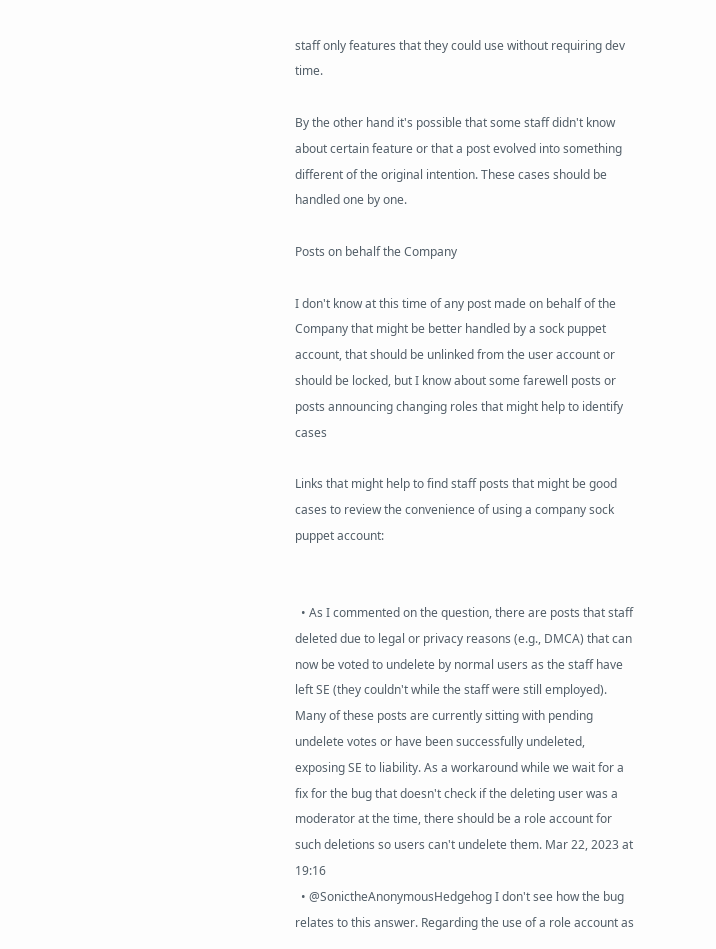staff only features that they could use without requiring dev time.

By the other hand it's possible that some staff didn't know about certain feature or that a post evolved into something different of the original intention. These cases should be handled one by one.

Posts on behalf the Company

I don't know at this time of any post made on behalf of the Company that might be better handled by a sock puppet account, that should be unlinked from the user account or should be locked, but I know about some farewell posts or posts announcing changing roles that might help to identify cases

Links that might help to find staff posts that might be good cases to review the convenience of using a company sock puppet account:


  • As I commented on the question, there are posts that staff deleted due to legal or privacy reasons (e.g., DMCA) that can now be voted to undelete by normal users as the staff have left SE (they couldn't while the staff were still employed). Many of these posts are currently sitting with pending undelete votes or have been successfully undeleted, exposing SE to liability. As a workaround while we wait for a fix for the bug that doesn't check if the deleting user was a moderator at the time, there should be a role account for such deletions so users can't undelete them. Mar 22, 2023 at 19:16
  • @SonictheAnonymousHedgehog I don't see how the bug relates to this answer. Regarding the use of a role account as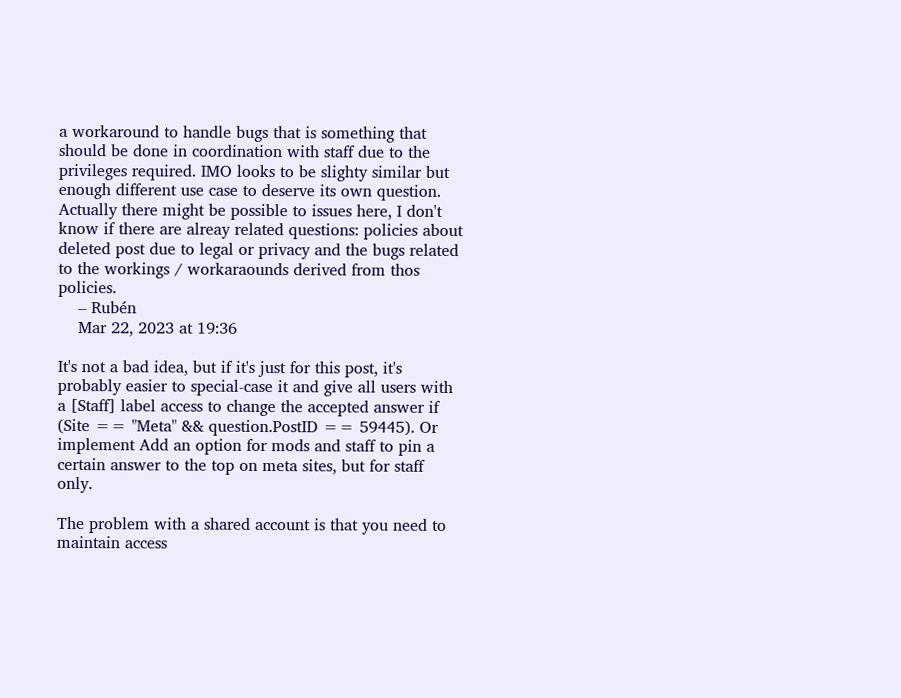a workaround to handle bugs that is something that should be done in coordination with staff due to the privileges required. IMO looks to be slighty similar but enough different use case to deserve its own question. Actually there might be possible to issues here, I don't know if there are alreay related questions: policies about deleted post due to legal or privacy and the bugs related to the workings / workaraounds derived from thos policies.
    – Rubén
    Mar 22, 2023 at 19:36

It's not a bad idea, but if it's just for this post, it's probably easier to special-case it and give all users with a [Staff] label access to change the accepted answer if (Site == "Meta" && question.PostID == 59445). Or implement Add an option for mods and staff to pin a certain answer to the top on meta sites, but for staff only.

The problem with a shared account is that you need to maintain access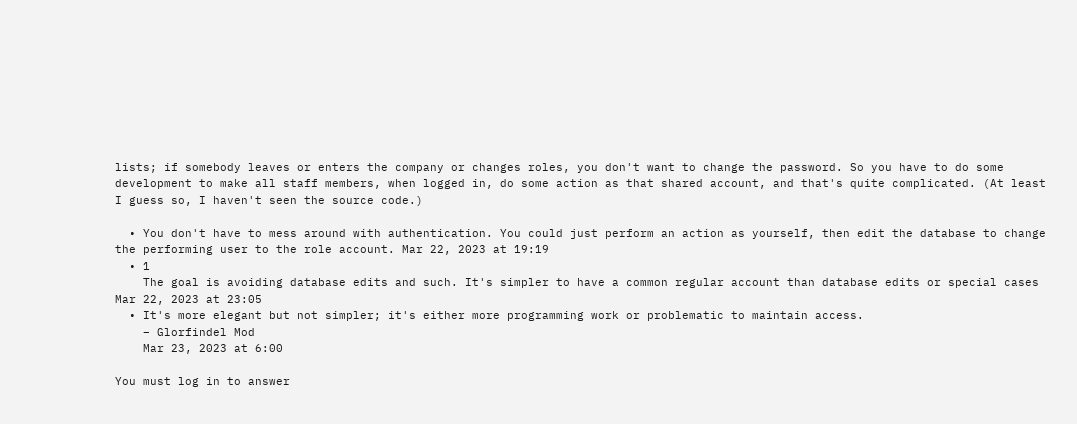lists; if somebody leaves or enters the company or changes roles, you don't want to change the password. So you have to do some development to make all staff members, when logged in, do some action as that shared account, and that's quite complicated. (At least I guess so, I haven't seen the source code.)

  • You don't have to mess around with authentication. You could just perform an action as yourself, then edit the database to change the performing user to the role account. Mar 22, 2023 at 19:19
  • 1
    The goal is avoiding database edits and such. It's simpler to have a common regular account than database edits or special cases Mar 22, 2023 at 23:05
  • It's more elegant but not simpler; it's either more programming work or problematic to maintain access.
    – Glorfindel Mod
    Mar 23, 2023 at 6:00

You must log in to answer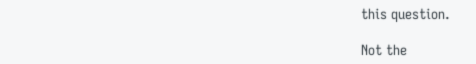this question.

Not the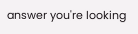answer you're looking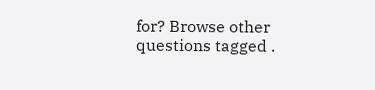for? Browse other questions tagged .